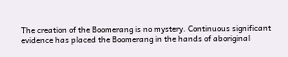The creation of the Boomerang is no mystery. Continuous significant evidence has placed the Boomerang in the hands of aboriginal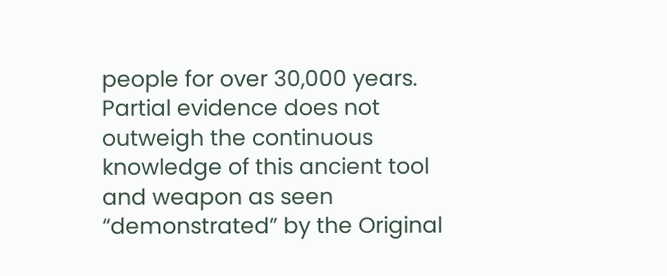people for over 30,000 years. Partial evidence does not outweigh the continuous knowledge of this ancient tool and weapon as seen “demonstrated” by the Original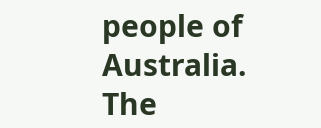people of Australia. The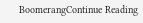BoomerangContinue Reading